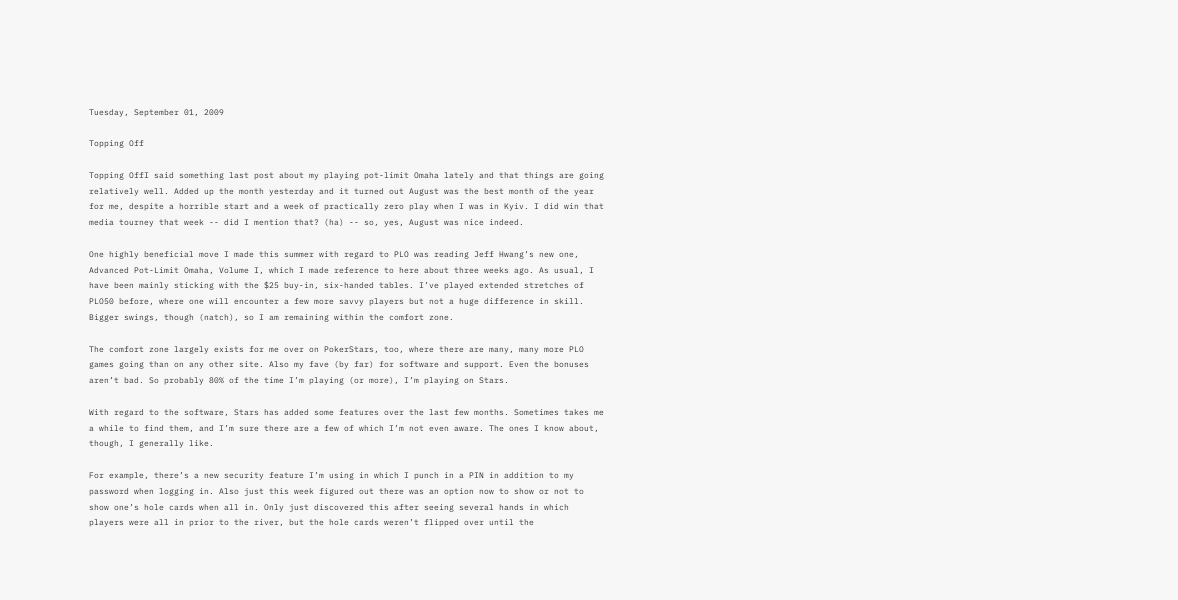Tuesday, September 01, 2009

Topping Off

Topping OffI said something last post about my playing pot-limit Omaha lately and that things are going relatively well. Added up the month yesterday and it turned out August was the best month of the year for me, despite a horrible start and a week of practically zero play when I was in Kyiv. I did win that media tourney that week -- did I mention that? (ha) -- so, yes, August was nice indeed.

One highly beneficial move I made this summer with regard to PLO was reading Jeff Hwang’s new one, Advanced Pot-Limit Omaha, Volume I, which I made reference to here about three weeks ago. As usual, I have been mainly sticking with the $25 buy-in, six-handed tables. I’ve played extended stretches of PLO50 before, where one will encounter a few more savvy players but not a huge difference in skill. Bigger swings, though (natch), so I am remaining within the comfort zone.

The comfort zone largely exists for me over on PokerStars, too, where there are many, many more PLO games going than on any other site. Also my fave (by far) for software and support. Even the bonuses aren’t bad. So probably 80% of the time I’m playing (or more), I’m playing on Stars.

With regard to the software, Stars has added some features over the last few months. Sometimes takes me a while to find them, and I’m sure there are a few of which I’m not even aware. The ones I know about, though, I generally like.

For example, there’s a new security feature I’m using in which I punch in a PIN in addition to my password when logging in. Also just this week figured out there was an option now to show or not to show one’s hole cards when all in. Only just discovered this after seeing several hands in which players were all in prior to the river, but the hole cards weren’t flipped over until the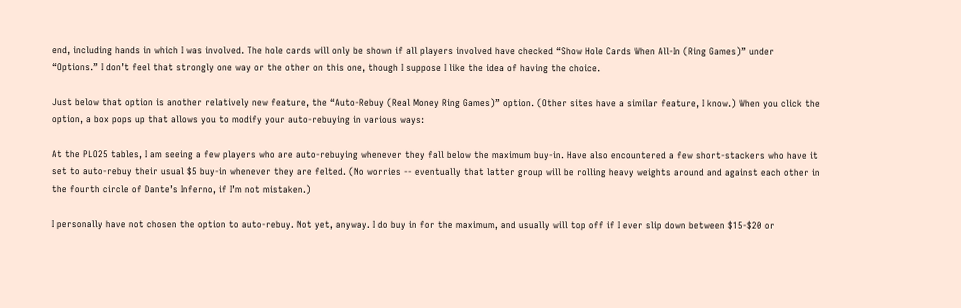end, including hands in which I was involved. The hole cards will only be shown if all players involved have checked “Show Hole Cards When All-In (Ring Games)” under “Options.” I don’t feel that strongly one way or the other on this one, though I suppose I like the idea of having the choice.

Just below that option is another relatively new feature, the “Auto-Rebuy (Real Money Ring Games)” option. (Other sites have a similar feature, I know.) When you click the option, a box pops up that allows you to modify your auto-rebuying in various ways:

At the PLO25 tables, I am seeing a few players who are auto-rebuying whenever they fall below the maximum buy-in. Have also encountered a few short-stackers who have it set to auto-rebuy their usual $5 buy-in whenever they are felted. (No worries -- eventually that latter group will be rolling heavy weights around and against each other in the fourth circle of Dante’s Inferno, if I’m not mistaken.)

I personally have not chosen the option to auto-rebuy. Not yet, anyway. I do buy in for the maximum, and usually will top off if I ever slip down between $15-$20 or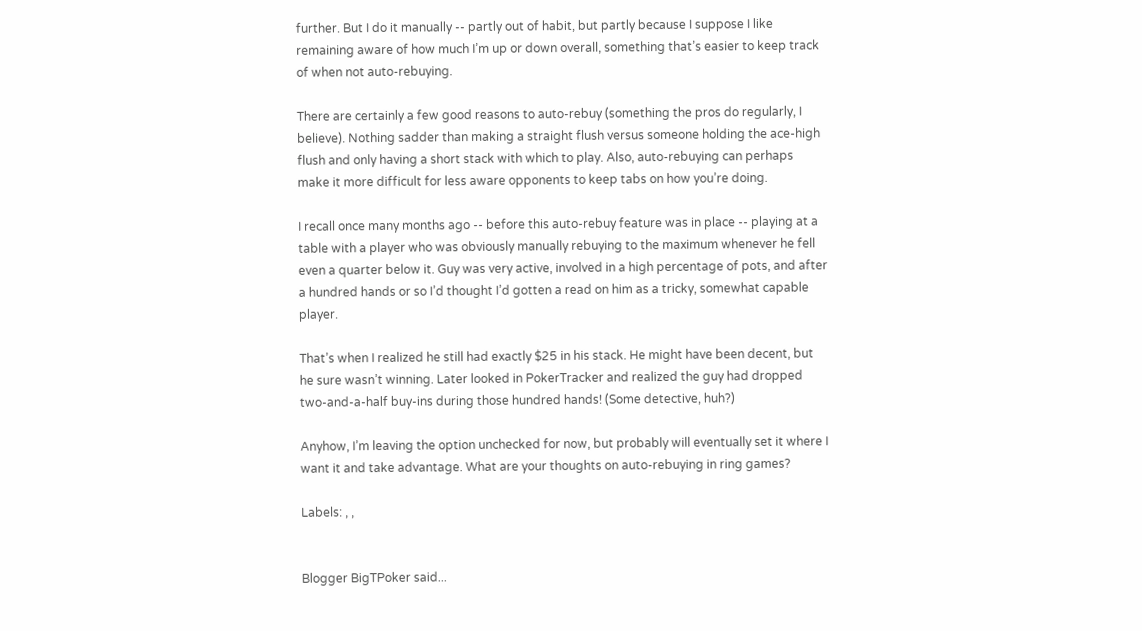further. But I do it manually -- partly out of habit, but partly because I suppose I like remaining aware of how much I’m up or down overall, something that’s easier to keep track of when not auto-rebuying.

There are certainly a few good reasons to auto-rebuy (something the pros do regularly, I believe). Nothing sadder than making a straight flush versus someone holding the ace-high flush and only having a short stack with which to play. Also, auto-rebuying can perhaps make it more difficult for less aware opponents to keep tabs on how you’re doing.

I recall once many months ago -- before this auto-rebuy feature was in place -- playing at a table with a player who was obviously manually rebuying to the maximum whenever he fell even a quarter below it. Guy was very active, involved in a high percentage of pots, and after a hundred hands or so I’d thought I’d gotten a read on him as a tricky, somewhat capable player.

That’s when I realized he still had exactly $25 in his stack. He might have been decent, but he sure wasn’t winning. Later looked in PokerTracker and realized the guy had dropped two-and-a-half buy-ins during those hundred hands! (Some detective, huh?)

Anyhow, I’m leaving the option unchecked for now, but probably will eventually set it where I want it and take advantage. What are your thoughts on auto-rebuying in ring games?

Labels: , ,


Blogger BigTPoker said...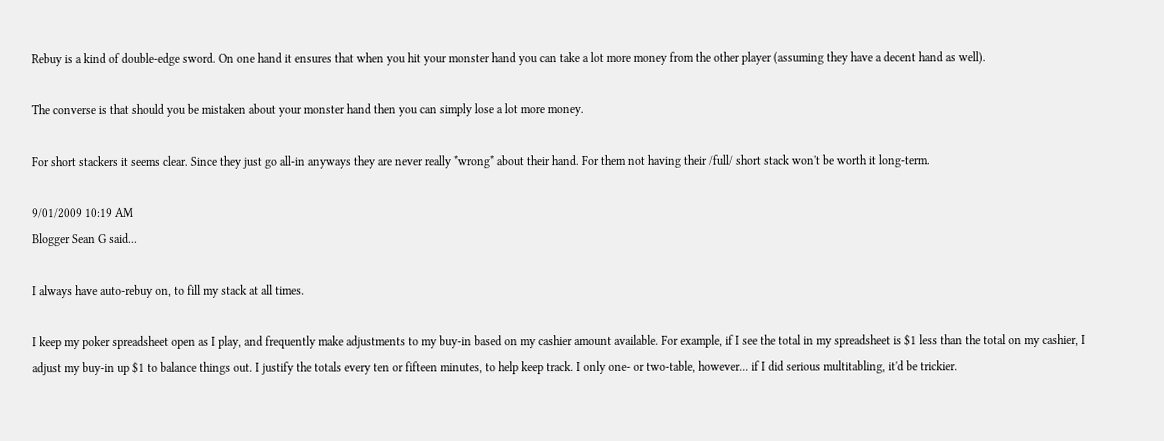Rebuy is a kind of double-edge sword. On one hand it ensures that when you hit your monster hand you can take a lot more money from the other player (assuming they have a decent hand as well).

The converse is that should you be mistaken about your monster hand then you can simply lose a lot more money.

For short stackers it seems clear. Since they just go all-in anyways they are never really *wrong* about their hand. For them not having their /full/ short stack won't be worth it long-term.

9/01/2009 10:19 AM
Blogger Sean G said...

I always have auto-rebuy on, to fill my stack at all times.

I keep my poker spreadsheet open as I play, and frequently make adjustments to my buy-in based on my cashier amount available. For example, if I see the total in my spreadsheet is $1 less than the total on my cashier, I adjust my buy-in up $1 to balance things out. I justify the totals every ten or fifteen minutes, to help keep track. I only one- or two-table, however... if I did serious multitabling, it'd be trickier.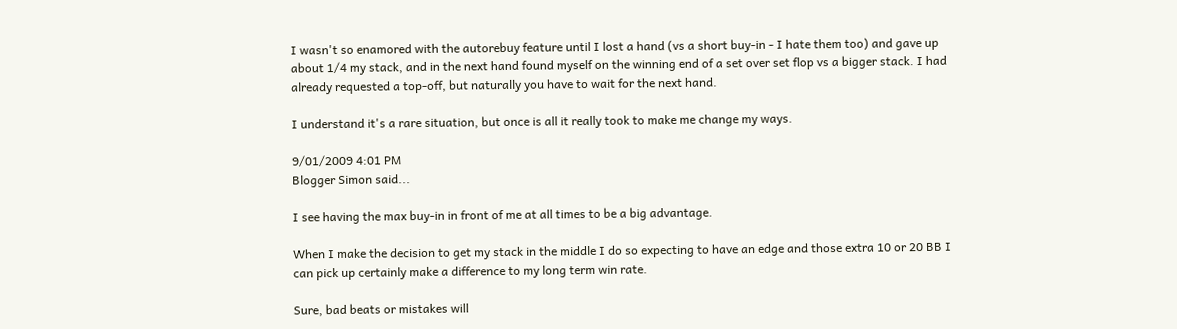I wasn't so enamored with the autorebuy feature until I lost a hand (vs a short buy-in - I hate them too) and gave up about 1/4 my stack, and in the next hand found myself on the winning end of a set over set flop vs a bigger stack. I had already requested a top-off, but naturally you have to wait for the next hand.

I understand it's a rare situation, but once is all it really took to make me change my ways.

9/01/2009 4:01 PM
Blogger Simon said...

I see having the max buy-in in front of me at all times to be a big advantage.

When I make the decision to get my stack in the middle I do so expecting to have an edge and those extra 10 or 20 BB I can pick up certainly make a difference to my long term win rate.

Sure, bad beats or mistakes will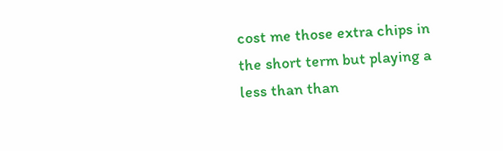cost me those extra chips in the short term but playing a less than than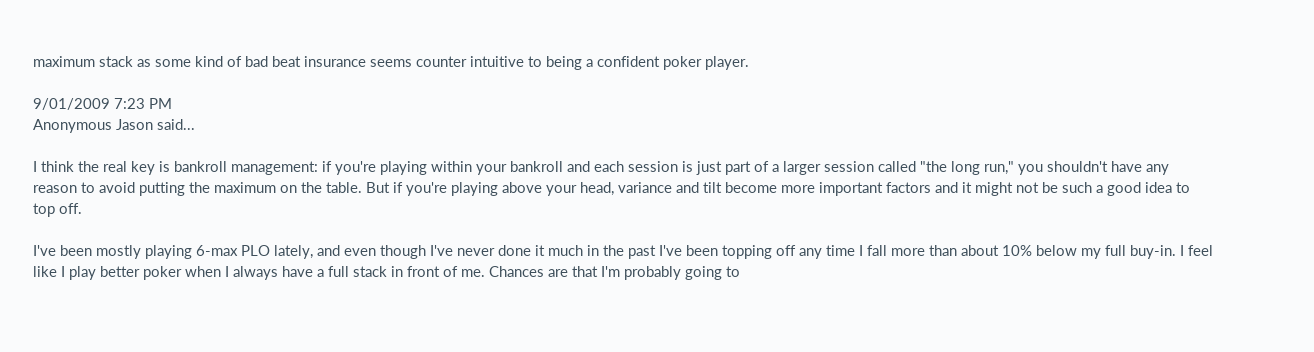maximum stack as some kind of bad beat insurance seems counter intuitive to being a confident poker player.

9/01/2009 7:23 PM
Anonymous Jason said...

I think the real key is bankroll management: if you're playing within your bankroll and each session is just part of a larger session called "the long run," you shouldn't have any reason to avoid putting the maximum on the table. But if you're playing above your head, variance and tilt become more important factors and it might not be such a good idea to top off.

I've been mostly playing 6-max PLO lately, and even though I've never done it much in the past I've been topping off any time I fall more than about 10% below my full buy-in. I feel like I play better poker when I always have a full stack in front of me. Chances are that I'm probably going to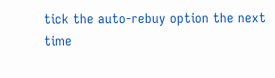tick the auto-rebuy option the next time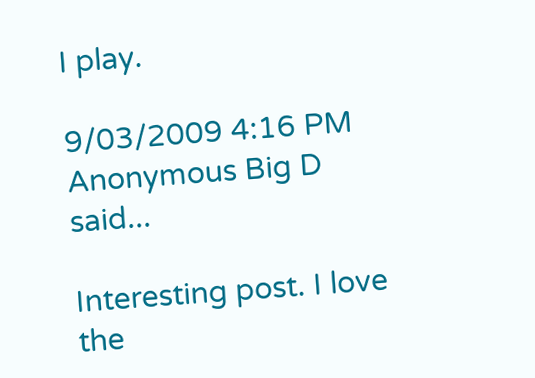I play.

9/03/2009 4:16 PM
Anonymous Big D said...

Interesting post. I love the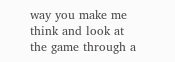way you make me think and look at the game through a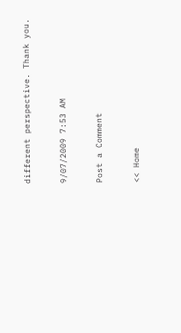different perspective. Thank you.

9/07/2009 7:53 AM

Post a Comment

<< Home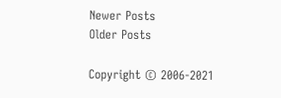Newer Posts
Older Posts

Copyright © 2006-2021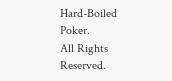Hard-Boiled Poker.
All Rights Reserved.